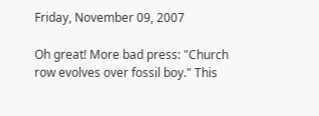Friday, November 09, 2007

Oh great! More bad press: "Church row evolves over fossil boy." This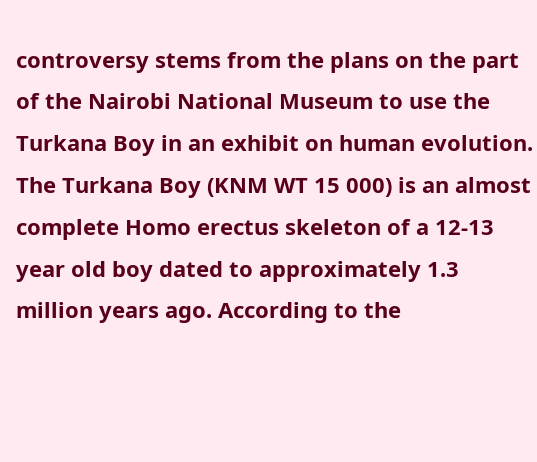controversy stems from the plans on the part of the Nairobi National Museum to use the Turkana Boy in an exhibit on human evolution. The Turkana Boy (KNM WT 15 000) is an almost complete Homo erectus skeleton of a 12-13 year old boy dated to approximately 1.3 million years ago. According to the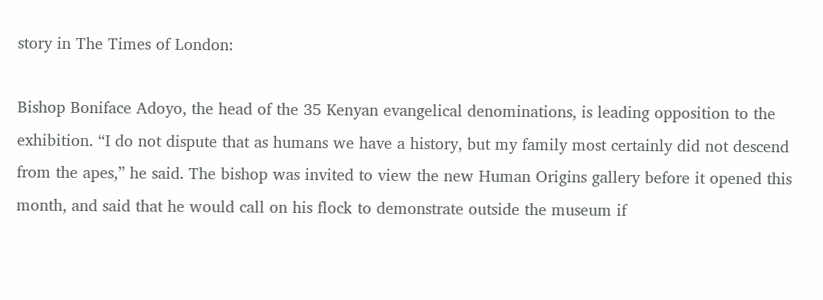story in The Times of London:

Bishop Boniface Adoyo, the head of the 35 Kenyan evangelical denominations, is leading opposition to the exhibition. “I do not dispute that as humans we have a history, but my family most certainly did not descend from the apes,” he said. The bishop was invited to view the new Human Origins gallery before it opened this month, and said that he would call on his flock to demonstrate outside the museum if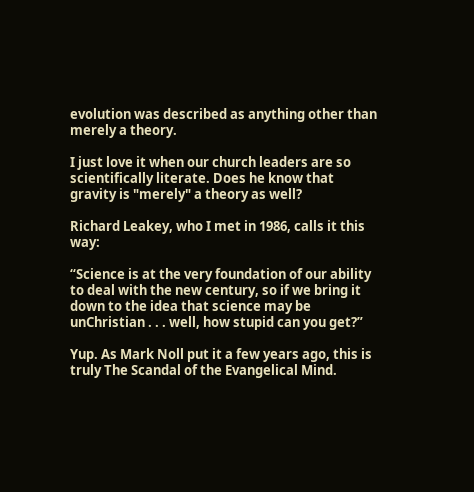evolution was described as anything other than merely a theory.

I just love it when our church leaders are so scientifically literate. Does he know that gravity is "merely" a theory as well?

Richard Leakey, who I met in 1986, calls it this way:

“Science is at the very foundation of our ability to deal with the new century, so if we bring it down to the idea that science may be unChristian . . . well, how stupid can you get?”

Yup. As Mark Noll put it a few years ago, this is truly The Scandal of the Evangelical Mind.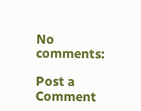No comments:

Post a Comment